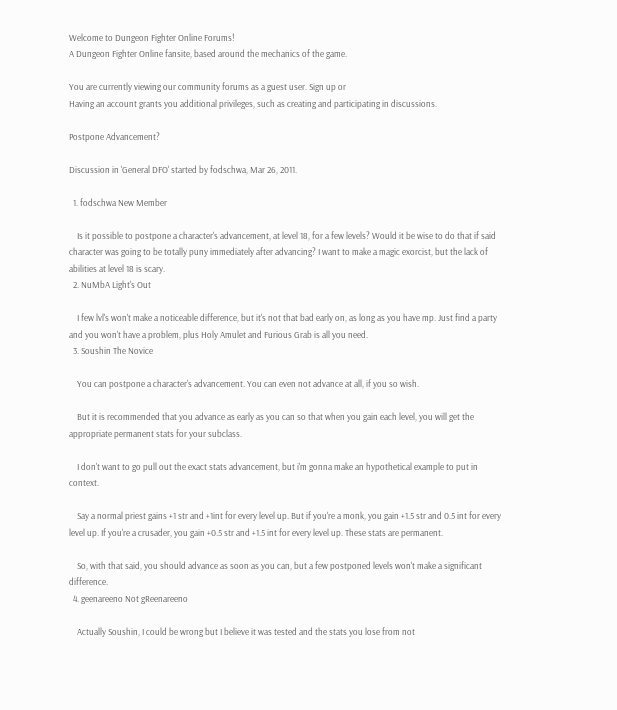Welcome to Dungeon Fighter Online Forums!
A Dungeon Fighter Online fansite, based around the mechanics of the game.

You are currently viewing our community forums as a guest user. Sign up or
Having an account grants you additional privileges, such as creating and participating in discussions.

Postpone Advancement?

Discussion in 'General DFO' started by fodschwa, Mar 26, 2011.

  1. fodschwa New Member

    Is it possible to postpone a character's advancement, at level 18, for a few levels? Would it be wise to do that if said character was going to be totally puny immediately after advancing? I want to make a magic exorcist, but the lack of abilities at level 18 is scary.
  2. NuMbA Light's Out

    I few lvl's won't make a noticeable difference, but it's not that bad early on, as long as you have mp. Just find a party and you won't have a problem, plus Holy Amulet and Furious Grab is all you need.
  3. Soushin The Novice

    You can postpone a character's advancement. You can even not advance at all, if you so wish.

    But it is recommended that you advance as early as you can so that when you gain each level, you will get the appropriate permanent stats for your subclass.

    I don't want to go pull out the exact stats advancement, but i'm gonna make an hypothetical example to put in context.

    Say a normal priest gains +1 str and +1int for every level up. But if you're a monk, you gain +1.5 str and 0.5 int for every level up. If you're a crusader, you gain +0.5 str and +1.5 int for every level up. These stats are permanent.

    So, with that said, you should advance as soon as you can, but a few postponed levels won't make a significant difference.
  4. geenareeno Not gReenareeno

    Actually Soushin, I could be wrong but I believe it was tested and the stats you lose from not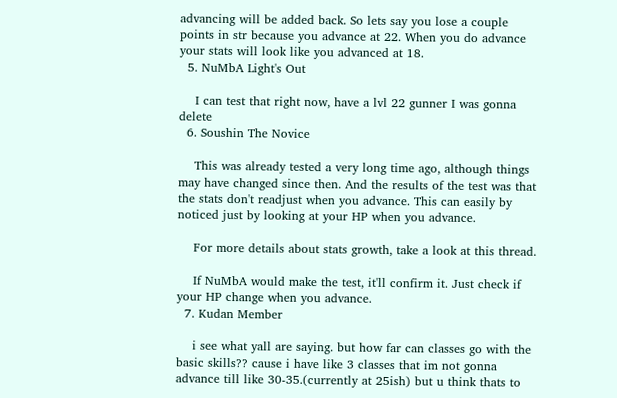advancing will be added back. So lets say you lose a couple points in str because you advance at 22. When you do advance your stats will look like you advanced at 18.
  5. NuMbA Light's Out

    I can test that right now, have a lvl 22 gunner I was gonna delete
  6. Soushin The Novice

    This was already tested a very long time ago, although things may have changed since then. And the results of the test was that the stats don't readjust when you advance. This can easily by noticed just by looking at your HP when you advance.

    For more details about stats growth, take a look at this thread.

    If NuMbA would make the test, it'll confirm it. Just check if your HP change when you advance.
  7. Kudan Member

    i see what yall are saying. but how far can classes go with the basic skills?? cause i have like 3 classes that im not gonna advance till like 30-35.(currently at 25ish) but u think thats to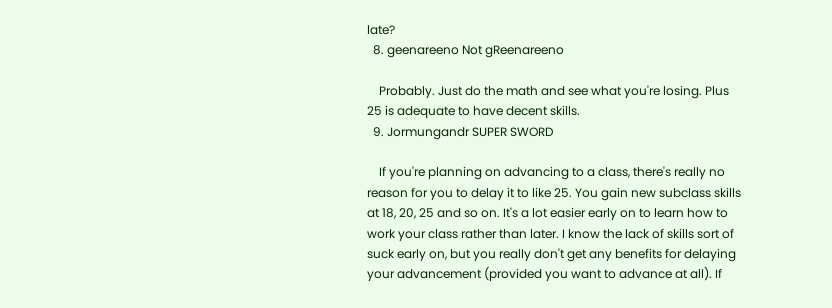late?
  8. geenareeno Not gReenareeno

    Probably. Just do the math and see what you're losing. Plus 25 is adequate to have decent skills.
  9. Jormungandr SUPER SWORD

    If you're planning on advancing to a class, there's really no reason for you to delay it to like 25. You gain new subclass skills at 18, 20, 25 and so on. It's a lot easier early on to learn how to work your class rather than later. I know the lack of skills sort of suck early on, but you really don't get any benefits for delaying your advancement (provided you want to advance at all). If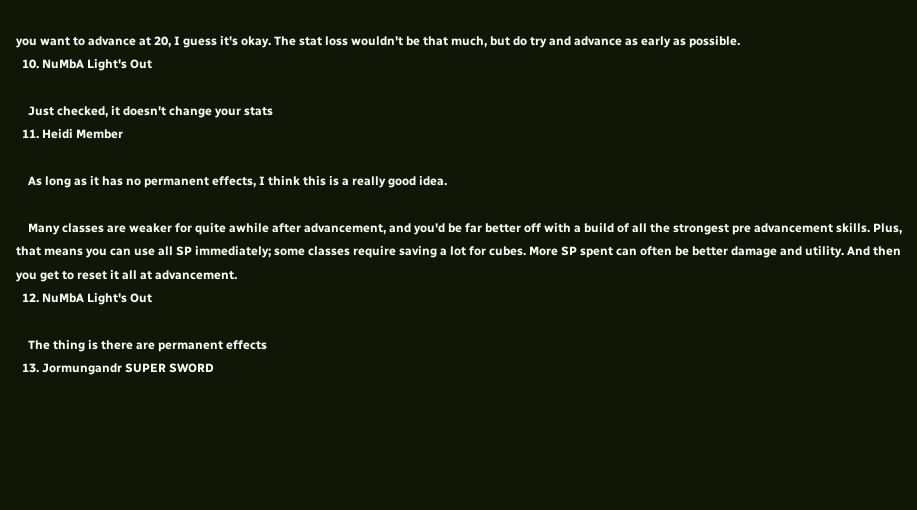you want to advance at 20, I guess it's okay. The stat loss wouldn't be that much, but do try and advance as early as possible.
  10. NuMbA Light's Out

    Just checked, it doesn't change your stats
  11. Heidi Member

    As long as it has no permanent effects, I think this is a really good idea.

    Many classes are weaker for quite awhile after advancement, and you'd be far better off with a build of all the strongest pre advancement skills. Plus, that means you can use all SP immediately; some classes require saving a lot for cubes. More SP spent can often be better damage and utility. And then you get to reset it all at advancement.
  12. NuMbA Light's Out

    The thing is there are permanent effects
  13. Jormungandr SUPER SWORD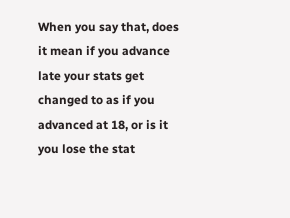When you say that, does it mean if you advance late your stats get changed to as if you advanced at 18, or is it you lose the stat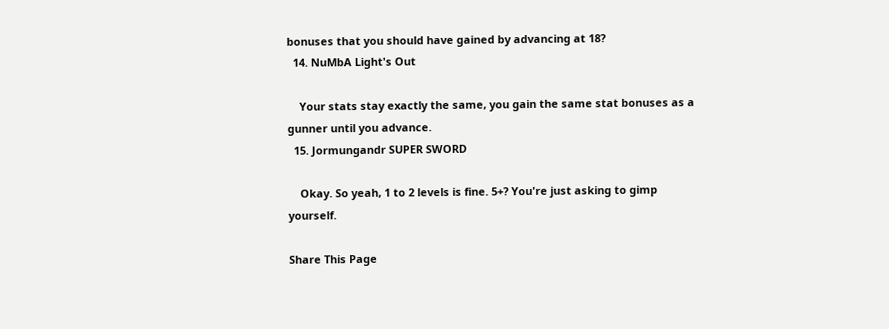bonuses that you should have gained by advancing at 18?
  14. NuMbA Light's Out

    Your stats stay exactly the same, you gain the same stat bonuses as a gunner until you advance.
  15. Jormungandr SUPER SWORD

    Okay. So yeah, 1 to 2 levels is fine. 5+? You're just asking to gimp yourself.

Share This Page